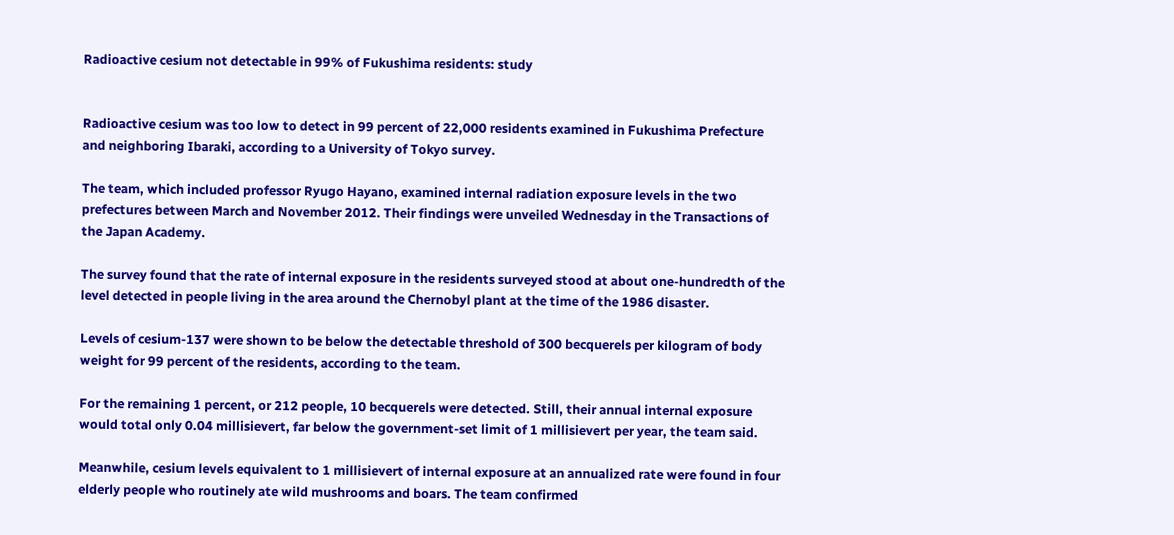Radioactive cesium not detectable in 99% of Fukushima residents: study


Radioactive cesium was too low to detect in 99 percent of 22,000 residents examined in Fukushima Prefecture and neighboring Ibaraki, according to a University of Tokyo survey.

The team, which included professor Ryugo Hayano, examined internal radiation exposure levels in the two prefectures between March and November 2012. Their findings were unveiled Wednesday in the Transactions of the Japan Academy.

The survey found that the rate of internal exposure in the residents surveyed stood at about one-hundredth of the level detected in people living in the area around the Chernobyl plant at the time of the 1986 disaster.

Levels of cesium-137 were shown to be below the detectable threshold of 300 becquerels per kilogram of body weight for 99 percent of the residents, according to the team.

For the remaining 1 percent, or 212 people, 10 becquerels were detected. Still, their annual internal exposure would total only 0.04 millisievert, far below the government-set limit of 1 millisievert per year, the team said.

Meanwhile, cesium levels equivalent to 1 millisievert of internal exposure at an annualized rate were found in four elderly people who routinely ate wild mushrooms and boars. The team confirmed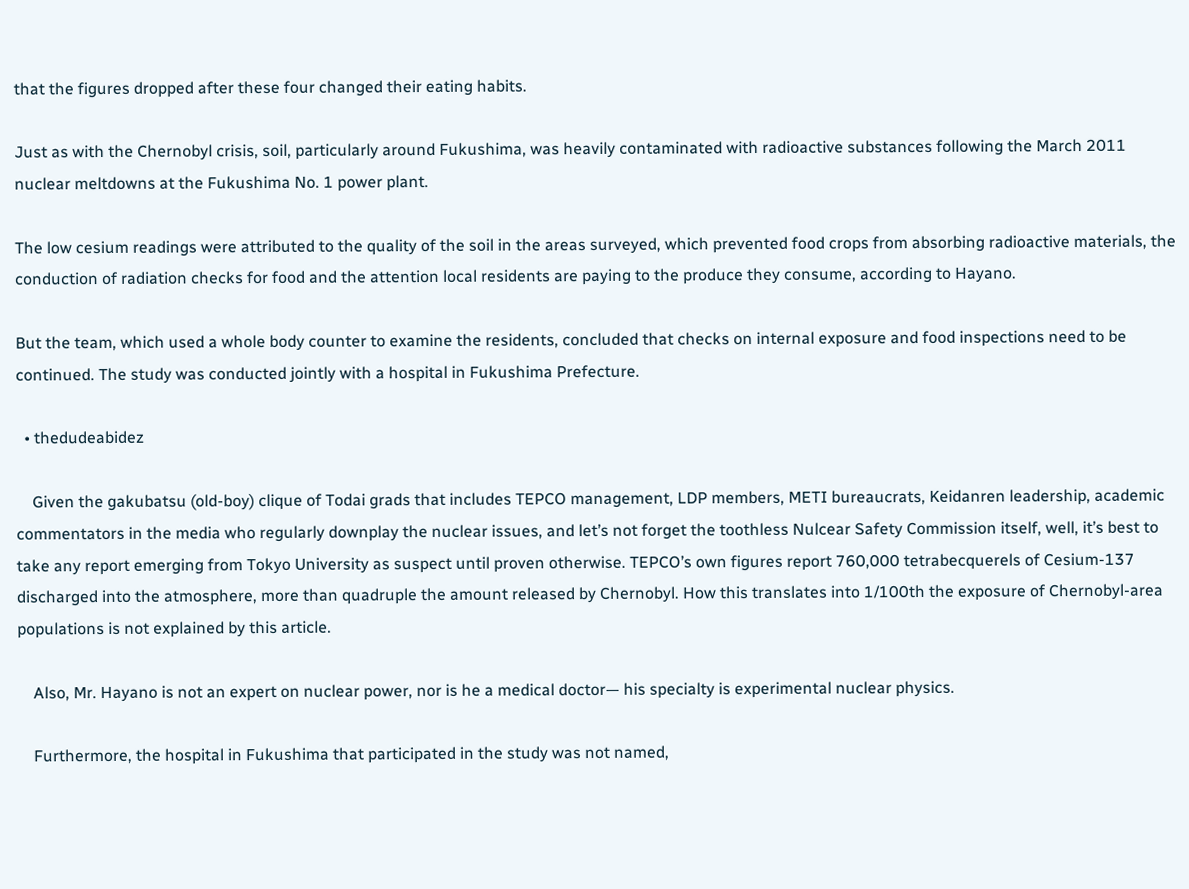that the figures dropped after these four changed their eating habits.

Just as with the Chernobyl crisis, soil, particularly around Fukushima, was heavily contaminated with radioactive substances following the March 2011 nuclear meltdowns at the Fukushima No. 1 power plant.

The low cesium readings were attributed to the quality of the soil in the areas surveyed, which prevented food crops from absorbing radioactive materials, the conduction of radiation checks for food and the attention local residents are paying to the produce they consume, according to Hayano.

But the team, which used a whole body counter to examine the residents, concluded that checks on internal exposure and food inspections need to be continued. The study was conducted jointly with a hospital in Fukushima Prefecture.

  • thedudeabidez

    Given the gakubatsu (old-boy) clique of Todai grads that includes TEPCO management, LDP members, METI bureaucrats, Keidanren leadership, academic commentators in the media who regularly downplay the nuclear issues, and let’s not forget the toothless Nulcear Safety Commission itself, well, it’s best to take any report emerging from Tokyo University as suspect until proven otherwise. TEPCO’s own figures report 760,000 tetrabecquerels of Cesium-137 discharged into the atmosphere, more than quadruple the amount released by Chernobyl. How this translates into 1/100th the exposure of Chernobyl-area populations is not explained by this article.

    Also, Mr. Hayano is not an expert on nuclear power, nor is he a medical doctor— his specialty is experimental nuclear physics.

    Furthermore, the hospital in Fukushima that participated in the study was not named,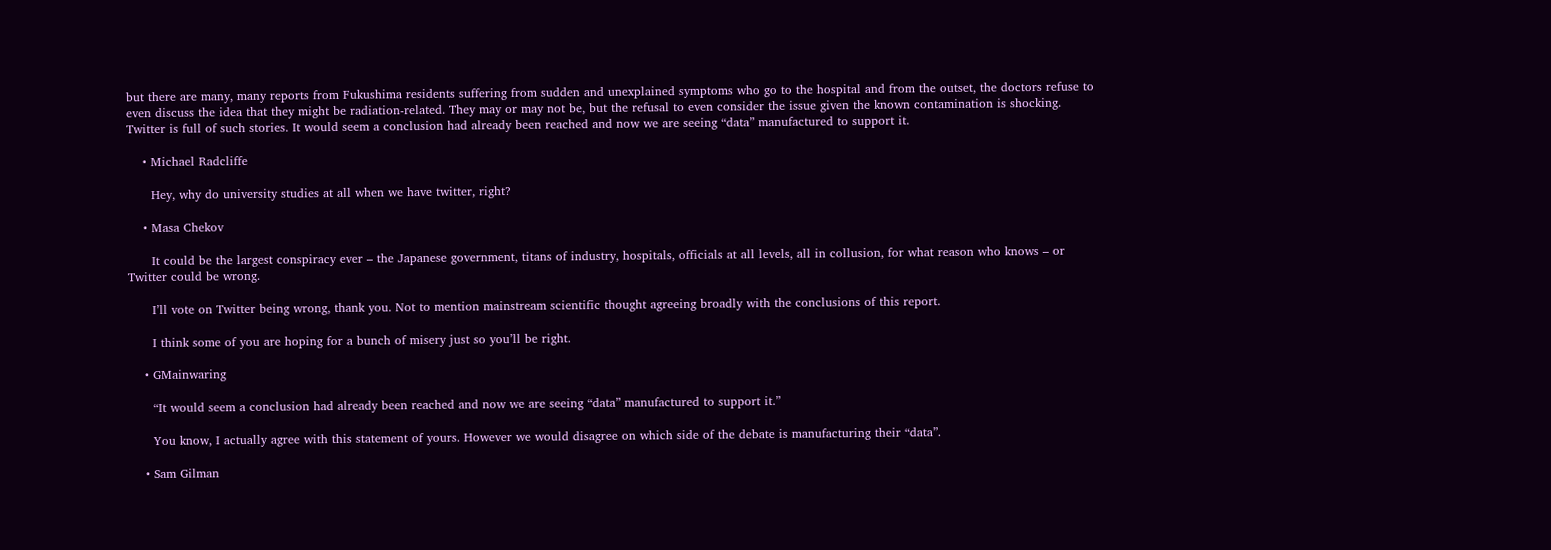but there are many, many reports from Fukushima residents suffering from sudden and unexplained symptoms who go to the hospital and from the outset, the doctors refuse to even discuss the idea that they might be radiation-related. They may or may not be, but the refusal to even consider the issue given the known contamination is shocking. Twitter is full of such stories. It would seem a conclusion had already been reached and now we are seeing “data” manufactured to support it.

    • Michael Radcliffe

      Hey, why do university studies at all when we have twitter, right?

    • Masa Chekov

      It could be the largest conspiracy ever – the Japanese government, titans of industry, hospitals, officials at all levels, all in collusion, for what reason who knows – or Twitter could be wrong.

      I’ll vote on Twitter being wrong, thank you. Not to mention mainstream scientific thought agreeing broadly with the conclusions of this report.

      I think some of you are hoping for a bunch of misery just so you’ll be right.

    • GMainwaring

      “It would seem a conclusion had already been reached and now we are seeing “data” manufactured to support it.”

      You know, I actually agree with this statement of yours. However we would disagree on which side of the debate is manufacturing their “data”.

    • Sam Gilman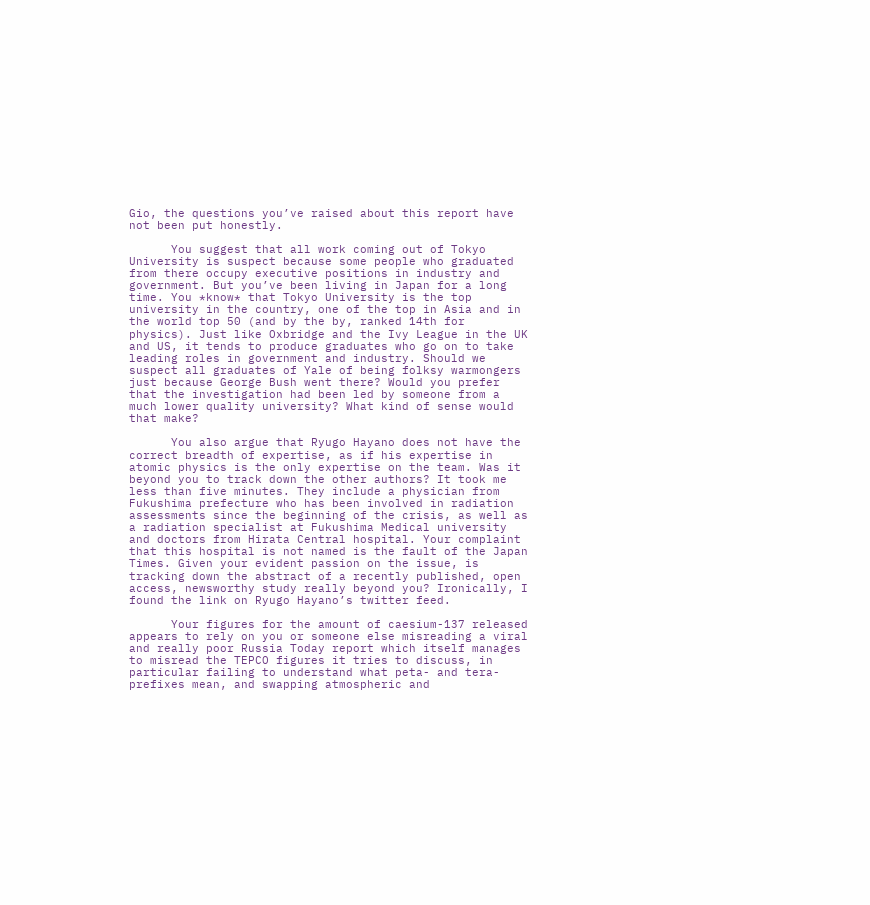Gio, the questions you’ve raised about this report have not been put honestly.

      You suggest that all work coming out of Tokyo University is suspect because some people who graduated from there occupy executive positions in industry and government. But you’ve been living in Japan for a long time. You *know* that Tokyo University is the top university in the country, one of the top in Asia and in the world top 50 (and by the by, ranked 14th for physics). Just like Oxbridge and the Ivy League in the UK and US, it tends to produce graduates who go on to take leading roles in government and industry. Should we suspect all graduates of Yale of being folksy warmongers just because George Bush went there? Would you prefer that the investigation had been led by someone from a much lower quality university? What kind of sense would that make?

      You also argue that Ryugo Hayano does not have the correct breadth of expertise, as if his expertise in atomic physics is the only expertise on the team. Was it beyond you to track down the other authors? It took me less than five minutes. They include a physician from Fukushima prefecture who has been involved in radiation assessments since the beginning of the crisis, as well as a radiation specialist at Fukushima Medical university and doctors from Hirata Central hospital. Your complaint that this hospital is not named is the fault of the Japan Times. Given your evident passion on the issue, is tracking down the abstract of a recently published, open access, newsworthy study really beyond you? Ironically, I found the link on Ryugo Hayano’s twitter feed.

      Your figures for the amount of caesium-137 released appears to rely on you or someone else misreading a viral and really poor Russia Today report which itself manages to misread the TEPCO figures it tries to discuss, in particular failing to understand what peta- and tera- prefixes mean, and swapping atmospheric and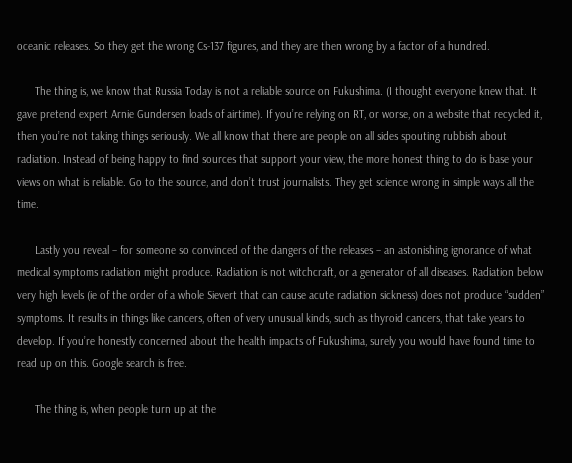oceanic releases. So they get the wrong Cs-137 figures, and they are then wrong by a factor of a hundred.

      The thing is, we know that Russia Today is not a reliable source on Fukushima. (I thought everyone knew that. It gave pretend expert Arnie Gundersen loads of airtime). If you’re relying on RT, or worse, on a website that recycled it, then you’re not taking things seriously. We all know that there are people on all sides spouting rubbish about radiation. Instead of being happy to find sources that support your view, the more honest thing to do is base your views on what is reliable. Go to the source, and don’t trust journalists. They get science wrong in simple ways all the time.

      Lastly you reveal – for someone so convinced of the dangers of the releases – an astonishing ignorance of what medical symptoms radiation might produce. Radiation is not witchcraft, or a generator of all diseases. Radiation below very high levels (ie of the order of a whole Sievert that can cause acute radiation sickness) does not produce “sudden” symptoms. It results in things like cancers, often of very unusual kinds, such as thyroid cancers, that take years to develop. If you’re honestly concerned about the health impacts of Fukushima, surely you would have found time to read up on this. Google search is free.

      The thing is, when people turn up at the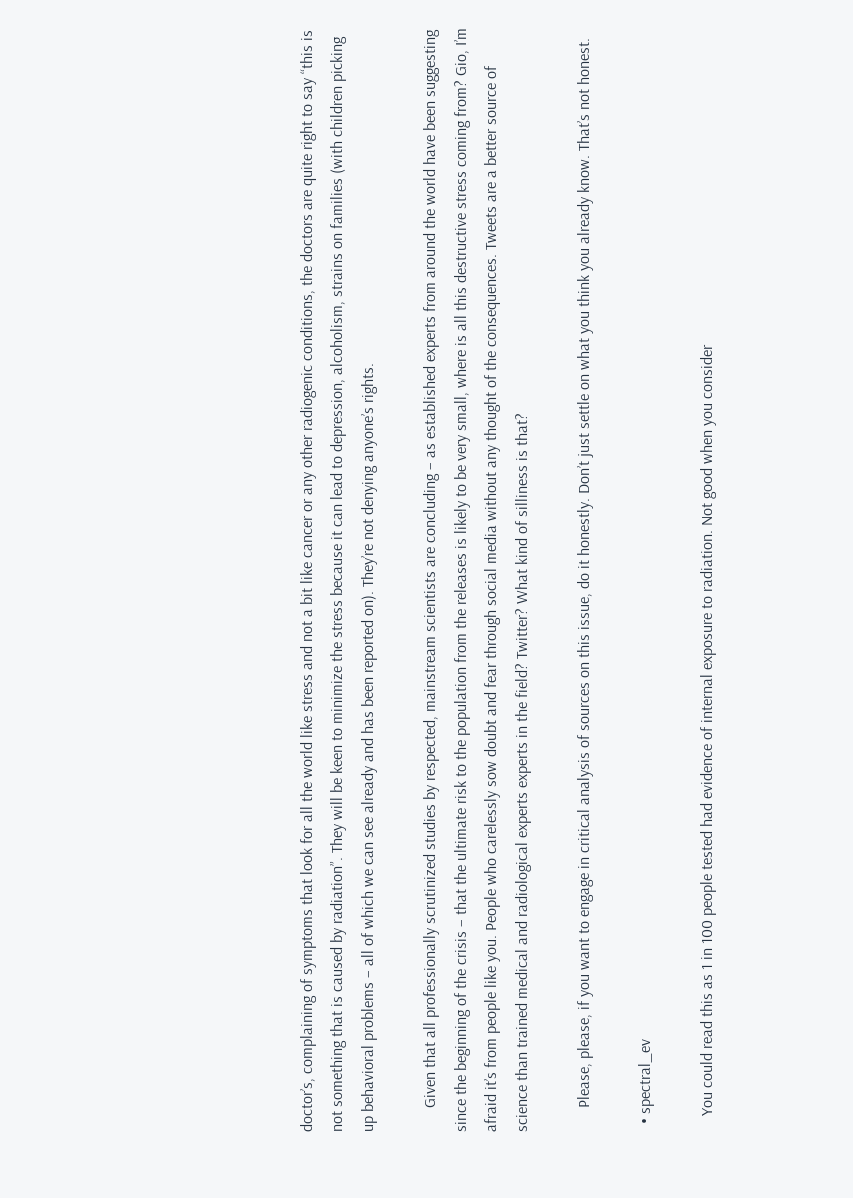doctor’s, complaining of symptoms that look for all the world like stress and not a bit like cancer or any other radiogenic conditions, the doctors are quite right to say “this is not something that is caused by radiation”. They will be keen to minimize the stress because it can lead to depression, alcoholism, strains on families (with children picking up behavioral problems – all of which we can see already and has been reported on). They’re not denying anyone’s rights.

      Given that all professionally scrutinized studies by respected, mainstream scientists are concluding – as established experts from around the world have been suggesting since the beginning of the crisis – that the ultimate risk to the population from the releases is likely to be very small, where is all this destructive stress coming from? Gio, I’m afraid it’s from people like you. People who carelessly sow doubt and fear through social media without any thought of the consequences. Tweets are a better source of science than trained medical and radiological experts experts in the field? Twitter? What kind of silliness is that?

      Please, please, if you want to engage in critical analysis of sources on this issue, do it honestly. Don’t just settle on what you think you already know. That’s not honest.

  • spectral_ev

    You could read this as 1 in 100 people tested had evidence of internal exposure to radiation. Not good when you consider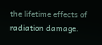the lifetime effects of radiation damage.